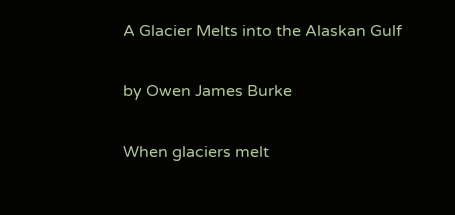A Glacier Melts into the Alaskan Gulf

by Owen James Burke

When glaciers melt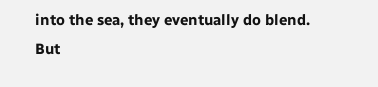into the sea, they eventually do blend. But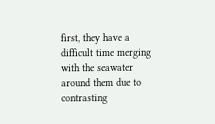first, they have a difficult time merging with the seawater around them due to contrasting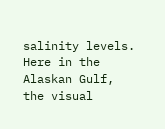salinity levels. Here in the Alaskan Gulf, the visual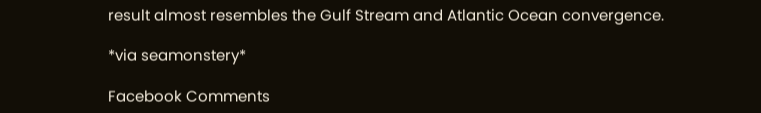result almost resembles the Gulf Stream and Atlantic Ocean convergence.

*via seamonstery*

Facebook Comments